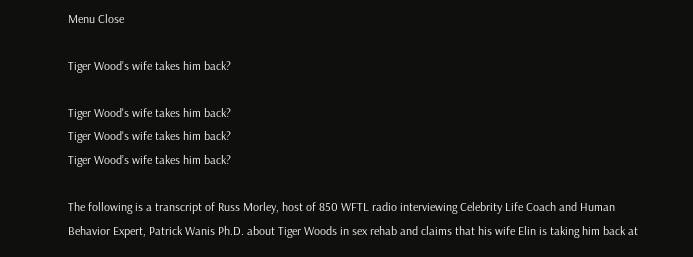Menu Close

Tiger Wood’s wife takes him back?

Tiger Wood's wife takes him back?
Tiger Wood's wife takes him back?
Tiger Wood’s wife takes him back?

The following is a transcript of Russ Morley, host of 850 WFTL radio interviewing Celebrity Life Coach and Human Behavior Expert, Patrick Wanis Ph.D. about Tiger Woods in sex rehab and claims that his wife Elin is taking him back at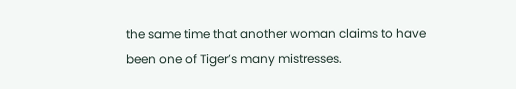the same time that another woman claims to have been one of Tiger’s many mistresses.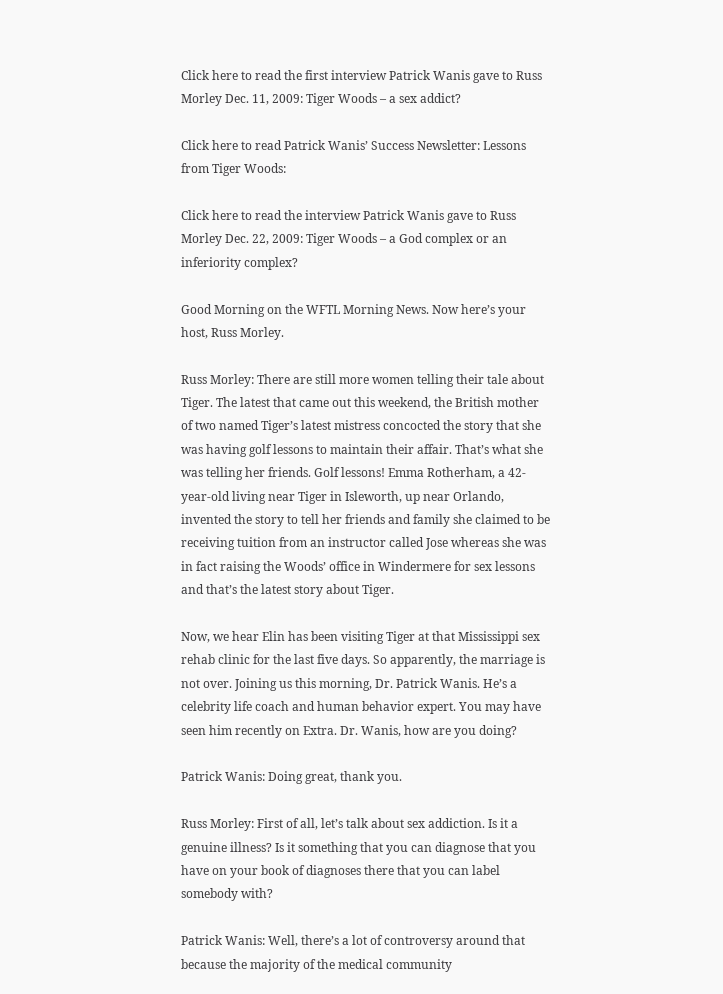Click here to read the first interview Patrick Wanis gave to Russ Morley Dec. 11, 2009: Tiger Woods – a sex addict?

Click here to read Patrick Wanis’ Success Newsletter: Lessons from Tiger Woods:

Click here to read the interview Patrick Wanis gave to Russ Morley Dec. 22, 2009: Tiger Woods – a God complex or an inferiority complex?

Good Morning on the WFTL Morning News. Now here’s your host, Russ Morley.

Russ Morley: There are still more women telling their tale about Tiger. The latest that came out this weekend, the British mother of two named Tiger’s latest mistress concocted the story that she was having golf lessons to maintain their affair. That’s what she was telling her friends. Golf lessons! Emma Rotherham, a 42-year-old living near Tiger in Isleworth, up near Orlando, invented the story to tell her friends and family she claimed to be receiving tuition from an instructor called Jose whereas she was in fact raising the Woods’ office in Windermere for sex lessons and that’s the latest story about Tiger.

Now, we hear Elin has been visiting Tiger at that Mississippi sex rehab clinic for the last five days. So apparently, the marriage is not over. Joining us this morning, Dr. Patrick Wanis. He’s a celebrity life coach and human behavior expert. You may have seen him recently on Extra. Dr. Wanis, how are you doing?

Patrick Wanis: Doing great, thank you.

Russ Morley: First of all, let’s talk about sex addiction. Is it a genuine illness? Is it something that you can diagnose that you have on your book of diagnoses there that you can label somebody with?

Patrick Wanis: Well, there’s a lot of controversy around that because the majority of the medical community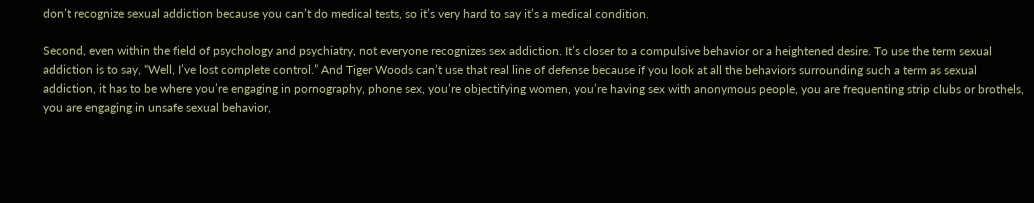don’t recognize sexual addiction because you can’t do medical tests, so it’s very hard to say it’s a medical condition.

Second, even within the field of psychology and psychiatry, not everyone recognizes sex addiction. It’s closer to a compulsive behavior or a heightened desire. To use the term sexual addiction is to say, “Well, I’ve lost complete control.” And Tiger Woods can’t use that real line of defense because if you look at all the behaviors surrounding such a term as sexual addiction, it has to be where you’re engaging in pornography, phone sex, you’re objectifying women, you’re having sex with anonymous people, you are frequenting strip clubs or brothels, you are engaging in unsafe sexual behavior,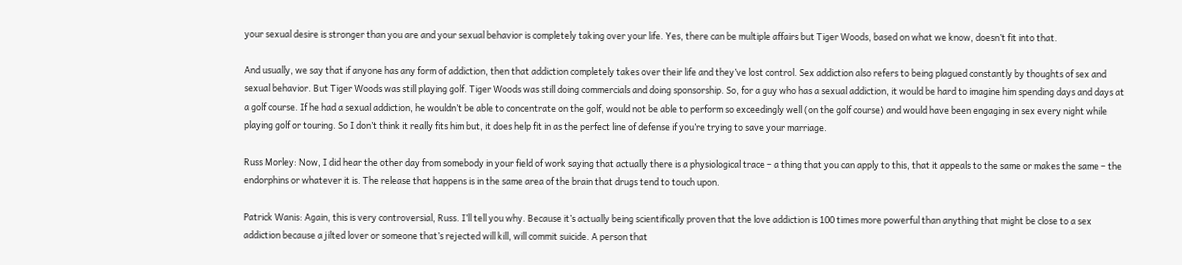your sexual desire is stronger than you are and your sexual behavior is completely taking over your life. Yes, there can be multiple affairs but Tiger Woods, based on what we know, doesn’t fit into that.

And usually, we say that if anyone has any form of addiction, then that addiction completely takes over their life and they’ve lost control. Sex addiction also refers to being plagued constantly by thoughts of sex and sexual behavior. But Tiger Woods was still playing golf. Tiger Woods was still doing commercials and doing sponsorship. So, for a guy who has a sexual addiction, it would be hard to imagine him spending days and days at a golf course. If he had a sexual addiction, he wouldn’t be able to concentrate on the golf, would not be able to perform so exceedingly well (on the golf course) and would have been engaging in sex every night while playing golf or touring. So I don’t think it really fits him but, it does help fit in as the perfect line of defense if you’re trying to save your marriage.

Russ Morley: Now, I did hear the other day from somebody in your field of work saying that actually there is a physiological trace – a thing that you can apply to this, that it appeals to the same or makes the same – the endorphins or whatever it is. The release that happens is in the same area of the brain that drugs tend to touch upon.

Patrick Wanis: Again, this is very controversial, Russ. I’ll tell you why. Because it’s actually being scientifically proven that the love addiction is 100 times more powerful than anything that might be close to a sex addiction because a jilted lover or someone that’s rejected will kill, will commit suicide. A person that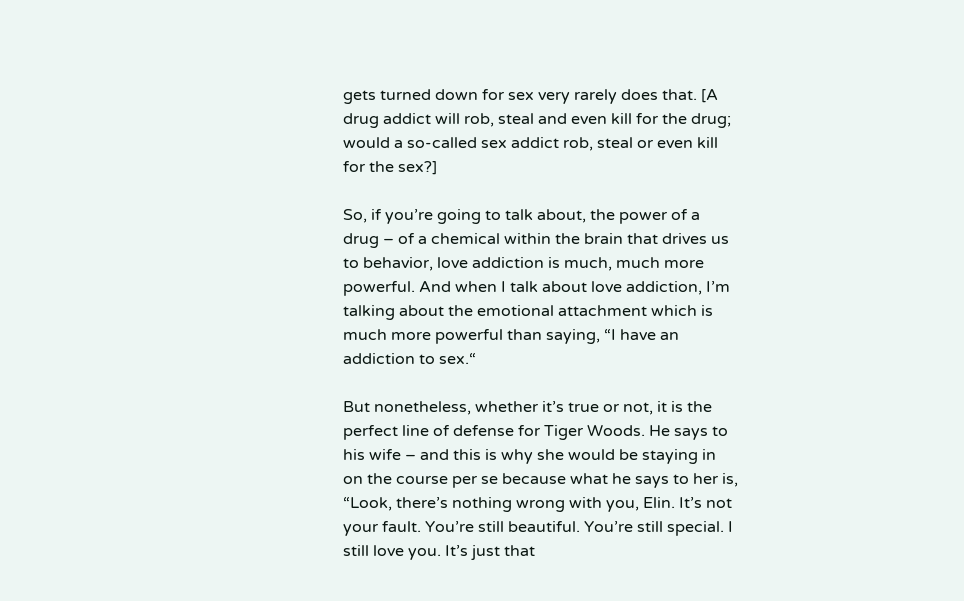gets turned down for sex very rarely does that. [A drug addict will rob, steal and even kill for the drug; would a so-called sex addict rob, steal or even kill for the sex?]

So, if you’re going to talk about, the power of a drug – of a chemical within the brain that drives us to behavior, love addiction is much, much more powerful. And when I talk about love addiction, I’m talking about the emotional attachment which is much more powerful than saying, “I have an addiction to sex.“

But nonetheless, whether it’s true or not, it is the perfect line of defense for Tiger Woods. He says to his wife – and this is why she would be staying in on the course per se because what he says to her is, “Look, there’s nothing wrong with you, Elin. It’s not your fault. You’re still beautiful. You’re still special. I still love you. It’s just that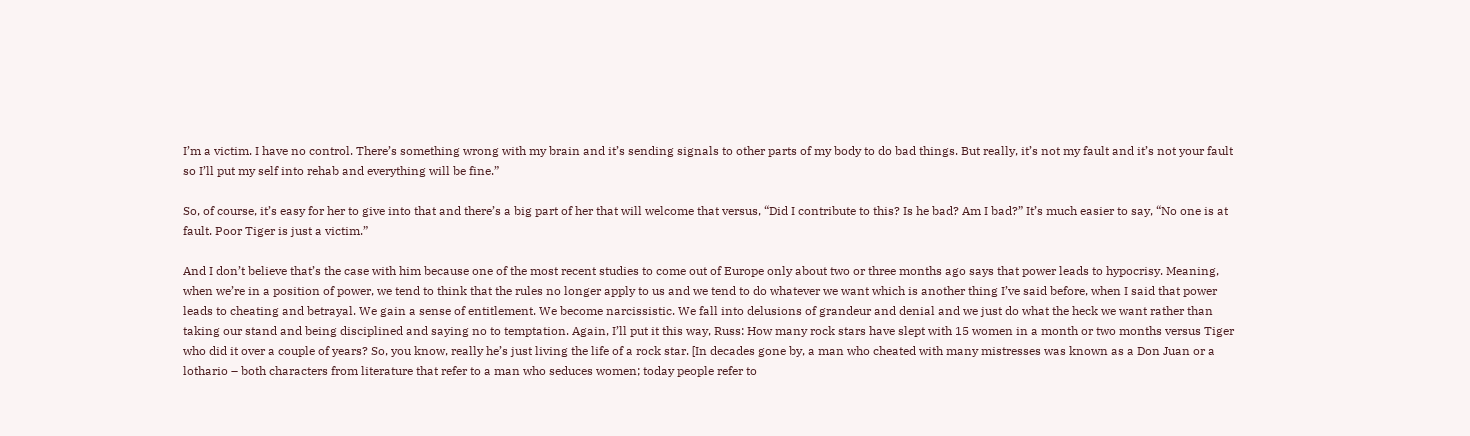I’m a victim. I have no control. There’s something wrong with my brain and it’s sending signals to other parts of my body to do bad things. But really, it’s not my fault and it’s not your fault so I’ll put my self into rehab and everything will be fine.”

So, of course, it’s easy for her to give into that and there’s a big part of her that will welcome that versus, “Did I contribute to this? Is he bad? Am I bad?” It’s much easier to say, “No one is at fault. Poor Tiger is just a victim.”

And I don’t believe that’s the case with him because one of the most recent studies to come out of Europe only about two or three months ago says that power leads to hypocrisy. Meaning, when we’re in a position of power, we tend to think that the rules no longer apply to us and we tend to do whatever we want which is another thing I’ve said before, when I said that power leads to cheating and betrayal. We gain a sense of entitlement. We become narcissistic. We fall into delusions of grandeur and denial and we just do what the heck we want rather than taking our stand and being disciplined and saying no to temptation. Again, I’ll put it this way, Russ: How many rock stars have slept with 15 women in a month or two months versus Tiger who did it over a couple of years? So, you know, really he’s just living the life of a rock star. [In decades gone by, a man who cheated with many mistresses was known as a Don Juan or a lothario – both characters from literature that refer to a man who seduces women; today people refer to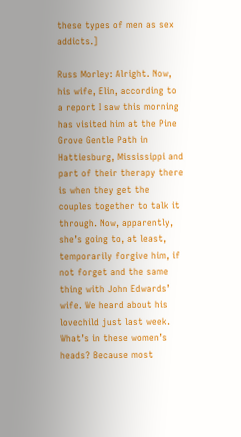these types of men as sex addicts.]

Russ Morley: Alright. Now, his wife, Elin, according to a report I saw this morning has visited him at the Pine Grove Gentle Path in Hattiesburg, Mississippi and part of their therapy there is when they get the couples together to talk it through. Now, apparently, she’s going to, at least, temporarily forgive him, if not forget and the same thing with John Edwards’ wife. We heard about his lovechild just last week. What’s in these women’s heads? Because most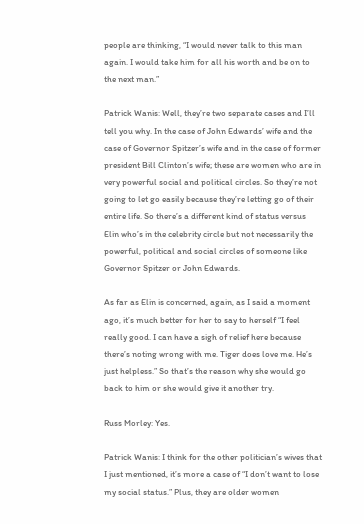people are thinking, “I would never talk to this man again. I would take him for all his worth and be on to the next man.”

Patrick Wanis: Well, they’re two separate cases and I’ll tell you why. In the case of John Edwards’ wife and the case of Governor Spitzer’s wife and in the case of former president Bill Clinton’s wife; these are women who are in very powerful social and political circles. So they’re not going to let go easily because they’re letting go of their entire life. So there’s a different kind of status versus Elin who’s in the celebrity circle but not necessarily the powerful, political and social circles of someone like Governor Spitzer or John Edwards.

As far as Elin is concerned, again, as I said a moment ago, it’s much better for her to say to herself “I feel really good. I can have a sigh of relief here because there’s noting wrong with me. Tiger does love me. He’s just helpless.” So that’s the reason why she would go back to him or she would give it another try.

Russ Morley: Yes.

Patrick Wanis: I think for the other politician’s wives that I just mentioned, it’s more a case of “I don’t want to lose my social status.” Plus, they are older women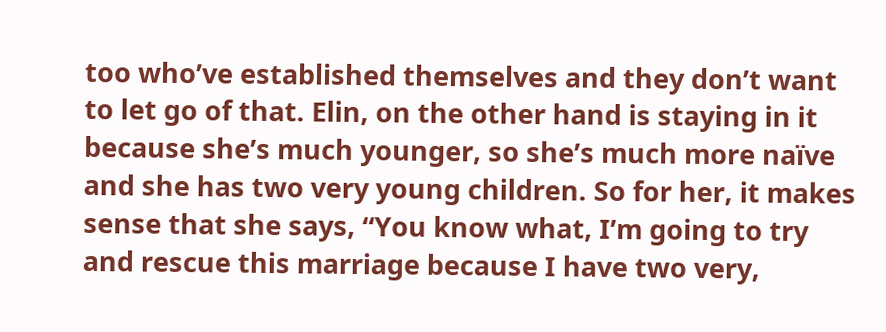too who’ve established themselves and they don’t want to let go of that. Elin, on the other hand is staying in it because she’s much younger, so she’s much more naïve and she has two very young children. So for her, it makes sense that she says, “You know what, I’m going to try and rescue this marriage because I have two very,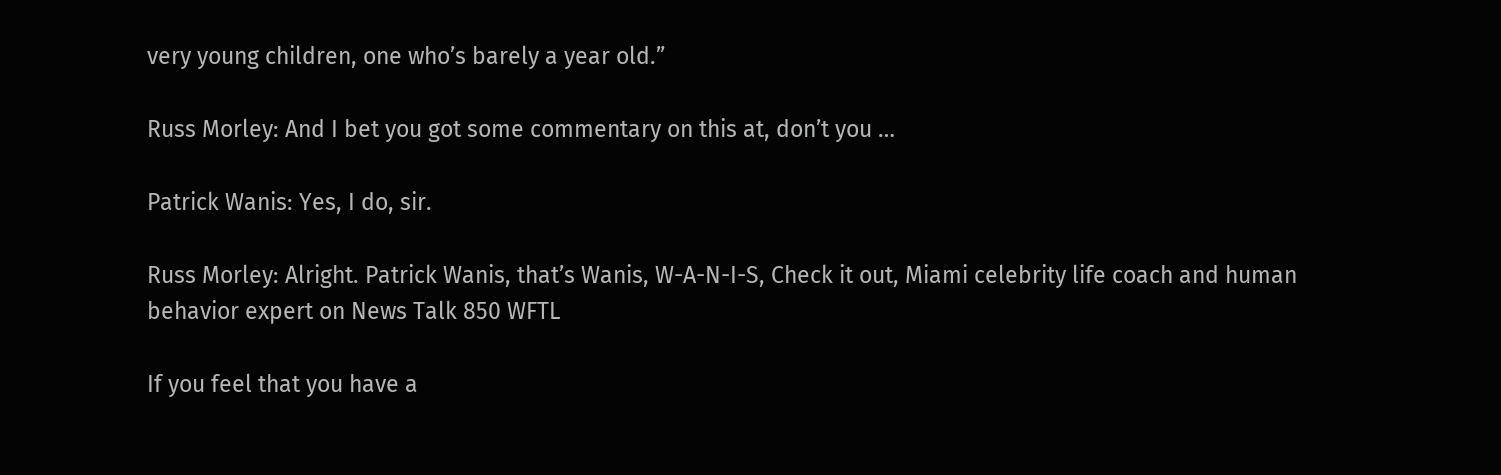very young children, one who’s barely a year old.”

Russ Morley: And I bet you got some commentary on this at, don’t you …

Patrick Wanis: Yes, I do, sir.

Russ Morley: Alright. Patrick Wanis, that’s Wanis, W-A-N-I-S, Check it out, Miami celebrity life coach and human behavior expert on News Talk 850 WFTL

If you feel that you have a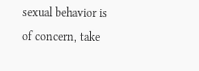sexual behavior is of concern, take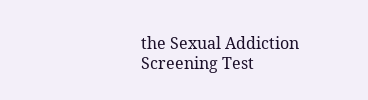the Sexual Addiction Screening Test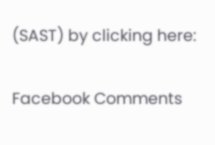(SAST) by clicking here:

Facebook Comments